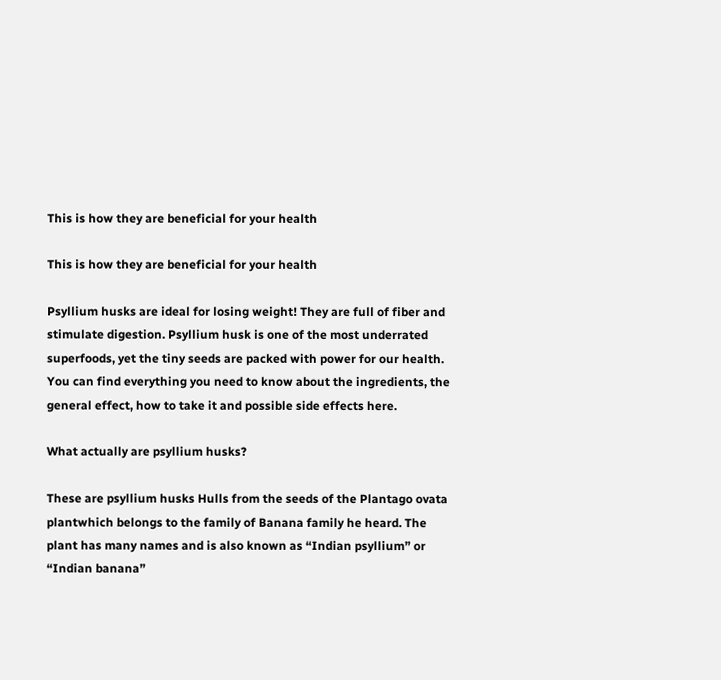This is how they are beneficial for your health

This is how they are beneficial for your health

Psyllium husks are ideal for losing weight! They are full of fiber and stimulate digestion. Psyllium husk is one of the most underrated superfoods, yet the tiny seeds are packed with power for our health. You can find everything you need to know about the ingredients, the general effect, how to take it and possible side effects here.

What actually are psyllium husks?

These are psyllium husks Hulls from the seeds of the Plantago ovata plantwhich belongs to the family of Banana family he heard. The plant has many names and is also known as “Indian psyllium” or “Indian banana”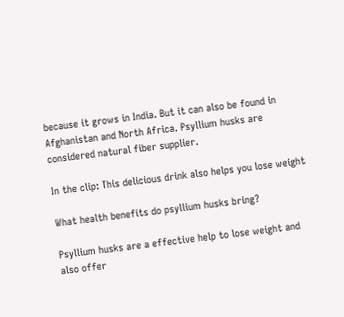because it grows in India. But it can also be found in Afghanistan and North Africa. Psyllium husks are considered natural fiber supplier.

In the clip: This delicious drink also helps you lose weight

What health benefits do psyllium husks bring?

Psyllium husks are a effective help to lose weight and also offer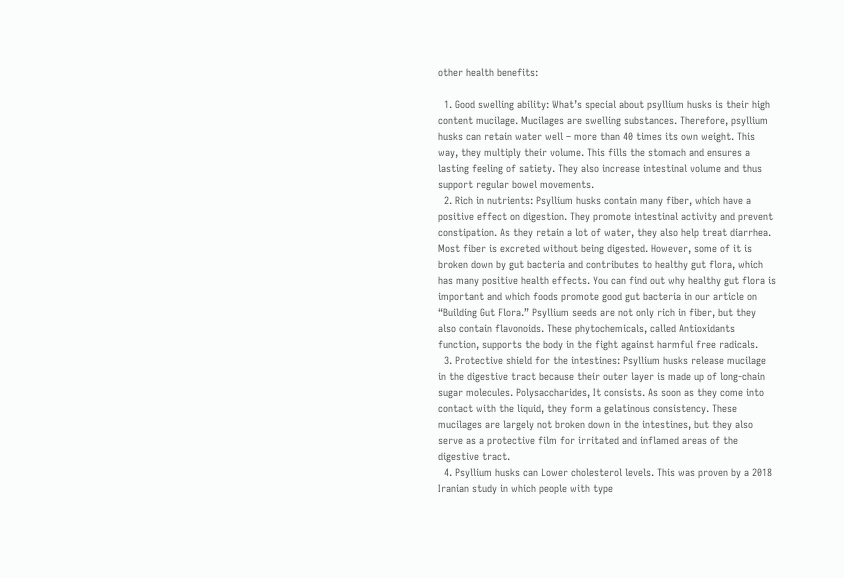other health benefits:

  1. Good swelling ability: What’s special about psyllium husks is their high content mucilage. Mucilages are swelling substances. Therefore, psyllium husks can retain water well – more than 40 times its own weight. This way, they multiply their volume. This fills the stomach and ensures a lasting feeling of satiety. They also increase intestinal volume and thus support regular bowel movements.
  2. Rich in nutrients: Psyllium husks contain many fiber, which have a positive effect on digestion. They promote intestinal activity and prevent constipation. As they retain a lot of water, they also help treat diarrhea. Most fiber is excreted without being digested. However, some of it is broken down by gut bacteria and contributes to healthy gut flora, which has many positive health effects. You can find out why healthy gut flora is important and which foods promote good gut bacteria in our article on “Building Gut Flora.” Psyllium seeds are not only rich in fiber, but they also contain flavonoids. These phytochemicals, called Antioxidants function, supports the body in the fight against harmful free radicals.
  3. Protective shield for the intestines: Psyllium husks release mucilage in the digestive tract because their outer layer is made up of long-chain sugar molecules. Polysaccharides, It consists. As soon as they come into contact with the liquid, they form a gelatinous consistency. These mucilages are largely not broken down in the intestines, but they also serve as a protective film for irritated and inflamed areas of the digestive tract.
  4. Psyllium husks can Lower cholesterol levels. This was proven by a 2018 Iranian study in which people with type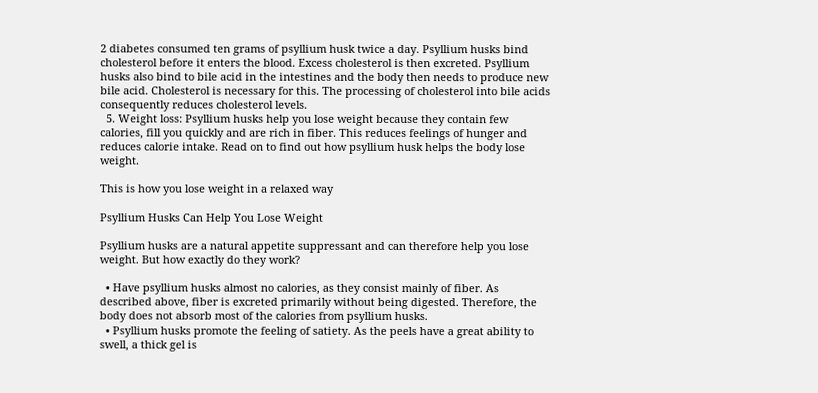2 diabetes consumed ten grams of psyllium husk twice a day. Psyllium husks bind cholesterol before it enters the blood. Excess cholesterol is then excreted. Psyllium husks also bind to bile acid in the intestines and the body then needs to produce new bile acid. Cholesterol is necessary for this. The processing of cholesterol into bile acids consequently reduces cholesterol levels.
  5. Weight loss: Psyllium husks help you lose weight because they contain few calories, fill you quickly and are rich in fiber. This reduces feelings of hunger and reduces calorie intake. Read on to find out how psyllium husk helps the body lose weight.

This is how you lose weight in a relaxed way

Psyllium Husks Can Help You Lose Weight

Psyllium husks are a natural appetite suppressant and can therefore help you lose weight. But how exactly do they work?

  • Have psyllium husks almost no calories, as they consist mainly of fiber. As described above, fiber is excreted primarily without being digested. Therefore, the body does not absorb most of the calories from psyllium husks.
  • Psyllium husks promote the feeling of satiety. As the peels have a great ability to swell, a thick gel is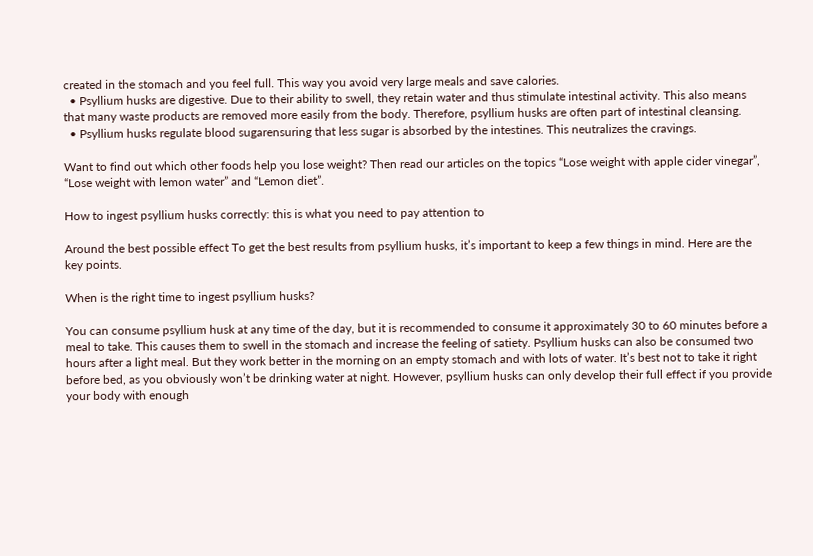created in the stomach and you feel full. This way you avoid very large meals and save calories.
  • Psyllium husks are digestive. Due to their ability to swell, they retain water and thus stimulate intestinal activity. This also means that many waste products are removed more easily from the body. Therefore, psyllium husks are often part of intestinal cleansing.
  • Psyllium husks regulate blood sugarensuring that less sugar is absorbed by the intestines. This neutralizes the cravings.

Want to find out which other foods help you lose weight? Then read our articles on the topics “Lose weight with apple cider vinegar”, “Lose weight with lemon water” and “Lemon diet”.

How to ingest psyllium husks correctly: this is what you need to pay attention to

Around the best possible effect To get the best results from psyllium husks, it’s important to keep a few things in mind. Here are the key points.

When is the right time to ingest psyllium husks?

You can consume psyllium husk at any time of the day, but it is recommended to consume it approximately 30 to 60 minutes before a meal to take. This causes them to swell in the stomach and increase the feeling of satiety. Psyllium husks can also be consumed two hours after a light meal. But they work better in the morning on an empty stomach and with lots of water. It’s best not to take it right before bed, as you obviously won’t be drinking water at night. However, psyllium husks can only develop their full effect if you provide your body with enough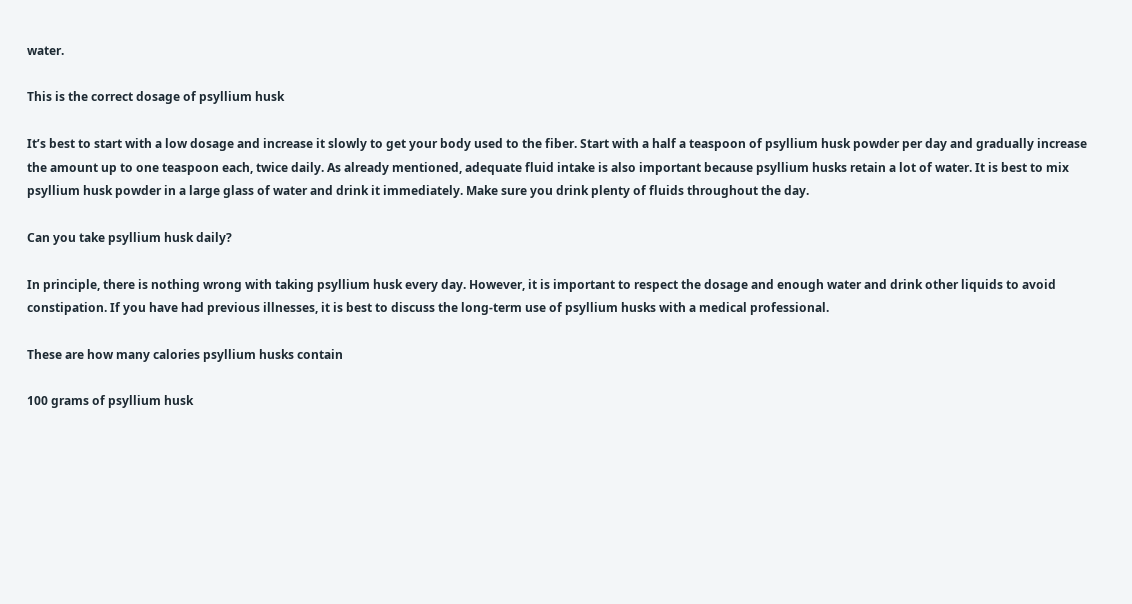water.

This is the correct dosage of psyllium husk

It’s best to start with a low dosage and increase it slowly to get your body used to the fiber. Start with a half a teaspoon of psyllium husk powder per day and gradually increase the amount up to one teaspoon each, twice daily. As already mentioned, adequate fluid intake is also important because psyllium husks retain a lot of water. It is best to mix psyllium husk powder in a large glass of water and drink it immediately. Make sure you drink plenty of fluids throughout the day.

Can you take psyllium husk daily?

In principle, there is nothing wrong with taking psyllium husk every day. However, it is important to respect the dosage and enough water and drink other liquids to avoid constipation. If you have had previous illnesses, it is best to discuss the long-term use of psyllium husks with a medical professional.

These are how many calories psyllium husks contain

100 grams of psyllium husk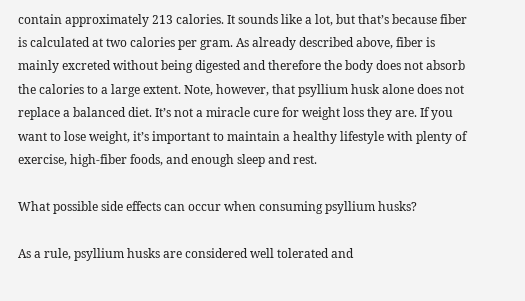contain approximately 213 calories. It sounds like a lot, but that’s because fiber is calculated at two calories per gram. As already described above, fiber is mainly excreted without being digested and therefore the body does not absorb the calories to a large extent. Note, however, that psyllium husk alone does not replace a balanced diet. It’s not a miracle cure for weight loss they are. If you want to lose weight, it’s important to maintain a healthy lifestyle with plenty of exercise, high-fiber foods, and enough sleep and rest.

What possible side effects can occur when consuming psyllium husks?

As a rule, psyllium husks are considered well tolerated and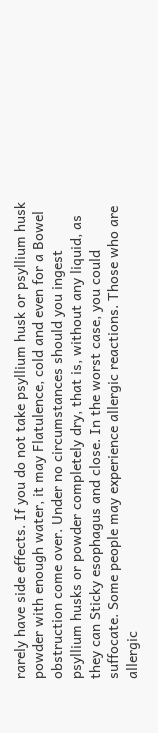rarely have side effects. If you do not take psyllium husk or psyllium husk powder with enough water, it may Flatulence, cold and even for a Bowel obstruction come over. Under no circumstances should you ingest psyllium husks or powder completely dry, that is, without any liquid, as they can Sticky esophagus and close. In the worst case, you could suffocate. Some people may experience allergic reactions. Those who are allergic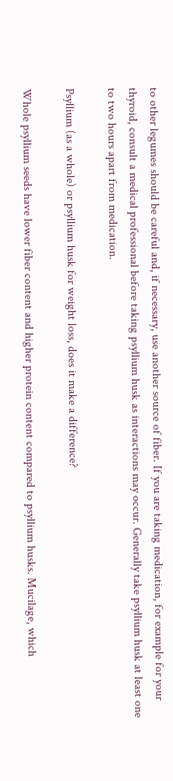to other legumes should be careful and, if necessary, use another source of fiber. If you are taking medication, for example for your thyroid, consult a medical professional before taking psyllium husk as interactions may occur. Generally take psyllium husk at least one to two hours apart from medication.

Psyllium (as a whole) or psyllium husk for weight loss, does it make a difference?

Whole psyllium seeds have lower fiber content and higher protein content compared to psyllium husks. Mucilage, which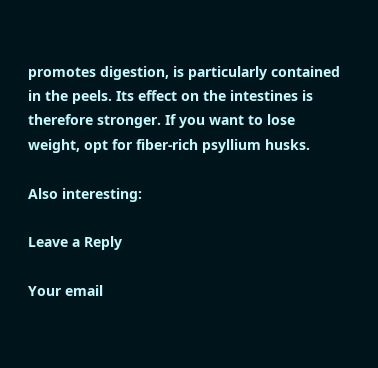promotes digestion, is particularly contained in the peels. Its effect on the intestines is therefore stronger. If you want to lose weight, opt for fiber-rich psyllium husks.

Also interesting:

Leave a Reply

Your email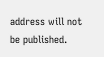address will not be published.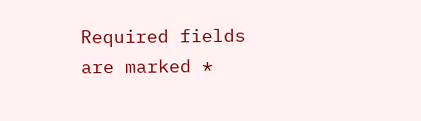Required fields are marked *